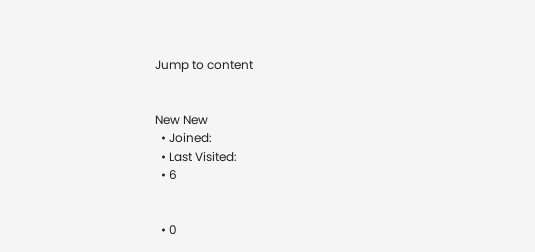Jump to content


New New
  • Joined:
  • Last Visited:
  • 6


  • 0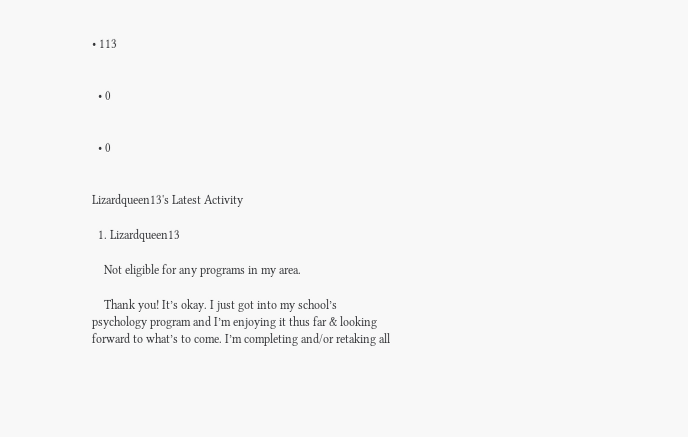• 113


  • 0


  • 0


Lizardqueen13's Latest Activity

  1. Lizardqueen13

    Not eligible for any programs in my area.

    Thank you! It’s okay. I just got into my school’s psychology program and I’m enjoying it thus far & looking forward to what’s to come. I’m completing and/or retaking all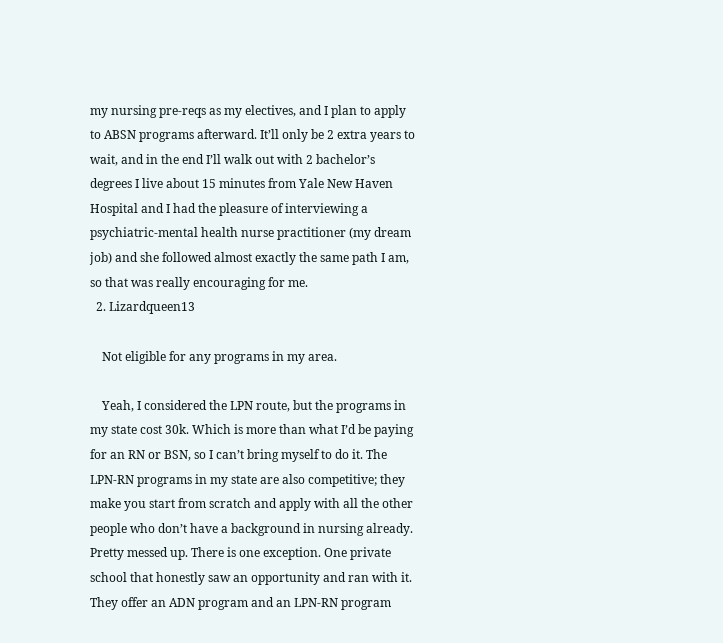my nursing pre-reqs as my electives, and I plan to apply to ABSN programs afterward. It’ll only be 2 extra years to wait, and in the end I’ll walk out with 2 bachelor’s degrees I live about 15 minutes from Yale New Haven Hospital and I had the pleasure of interviewing a psychiatric-mental health nurse practitioner (my dream job) and she followed almost exactly the same path I am, so that was really encouraging for me.
  2. Lizardqueen13

    Not eligible for any programs in my area.

    Yeah, I considered the LPN route, but the programs in my state cost 30k. Which is more than what I’d be paying for an RN or BSN, so I can’t bring myself to do it. The LPN-RN programs in my state are also competitive; they make you start from scratch and apply with all the other people who don’t have a background in nursing already. Pretty messed up. There is one exception. One private school that honestly saw an opportunity and ran with it. They offer an ADN program and an LPN-RN program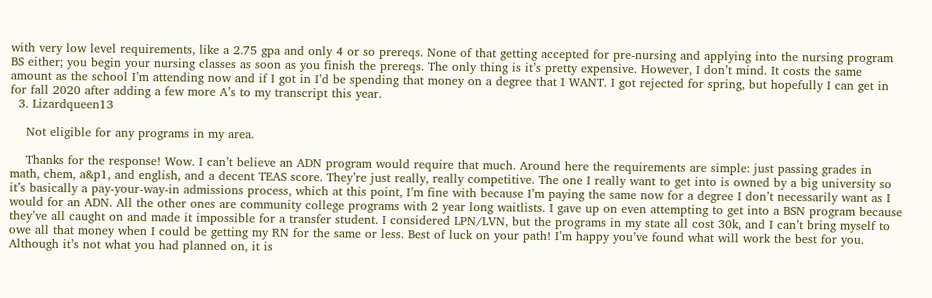with very low level requirements, like a 2.75 gpa and only 4 or so prereqs. None of that getting accepted for pre-nursing and applying into the nursing program BS either; you begin your nursing classes as soon as you finish the prereqs. The only thing is it’s pretty expensive. However, I don’t mind. It costs the same amount as the school I’m attending now and if I got in I’d be spending that money on a degree that I WANT. I got rejected for spring, but hopefully I can get in for fall 2020 after adding a few more A’s to my transcript this year.
  3. Lizardqueen13

    Not eligible for any programs in my area.

    Thanks for the response! Wow. I can’t believe an ADN program would require that much. Around here the requirements are simple: just passing grades in math, chem, a&p1, and english, and a decent TEAS score. They’re just really, really competitive. The one I really want to get into is owned by a big university so it’s basically a pay-your-way-in admissions process, which at this point, I’m fine with because I’m paying the same now for a degree I don’t necessarily want as I would for an ADN. All the other ones are community college programs with 2 year long waitlists. I gave up on even attempting to get into a BSN program because they’ve all caught on and made it impossible for a transfer student. I considered LPN/LVN, but the programs in my state all cost 30k, and I can’t bring myself to owe all that money when I could be getting my RN for the same or less. Best of luck on your path! I’m happy you’ve found what will work the best for you. Although it’s not what you had planned on, it is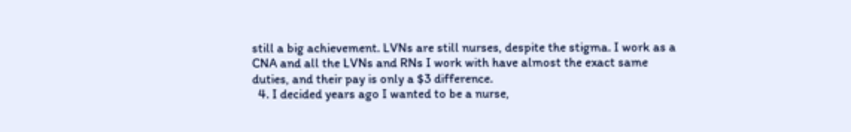still a big achievement. LVNs are still nurses, despite the stigma. I work as a CNA and all the LVNs and RNs I work with have almost the exact same duties, and their pay is only a $3 difference.
  4. I decided years ago I wanted to be a nurse,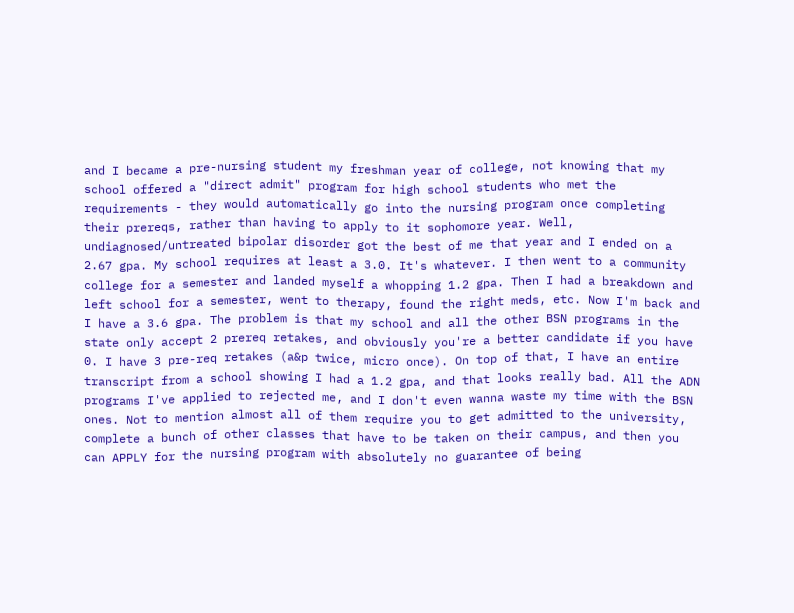and I became a pre-nursing student my freshman year of college, not knowing that my school offered a "direct admit" program for high school students who met the requirements - they would automatically go into the nursing program once completing their prereqs, rather than having to apply to it sophomore year. Well, undiagnosed/untreated bipolar disorder got the best of me that year and I ended on a 2.67 gpa. My school requires at least a 3.0. It's whatever. I then went to a community college for a semester and landed myself a whopping 1.2 gpa. Then I had a breakdown and left school for a semester, went to therapy, found the right meds, etc. Now I'm back and I have a 3.6 gpa. The problem is that my school and all the other BSN programs in the state only accept 2 prereq retakes, and obviously you're a better candidate if you have 0. I have 3 pre-req retakes (a&p twice, micro once). On top of that, I have an entire transcript from a school showing I had a 1.2 gpa, and that looks really bad. All the ADN programs I've applied to rejected me, and I don't even wanna waste my time with the BSN ones. Not to mention almost all of them require you to get admitted to the university, complete a bunch of other classes that have to be taken on their campus, and then you can APPLY for the nursing program with absolutely no guarantee of being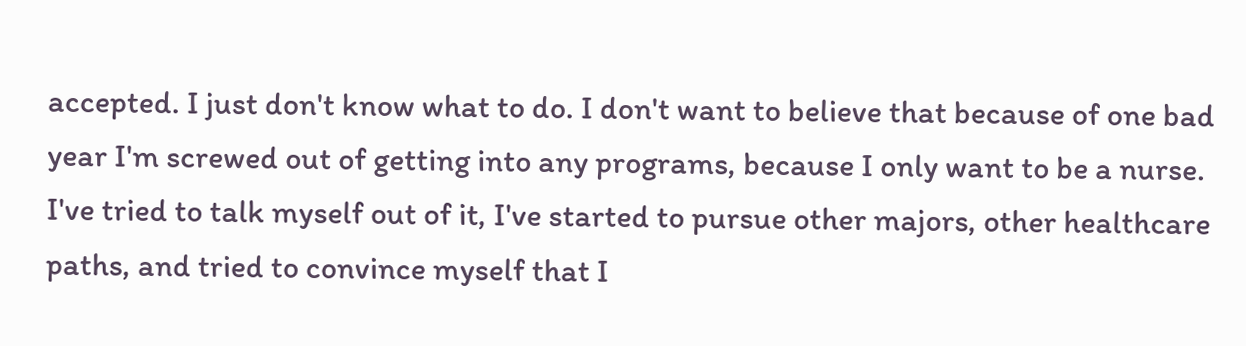accepted. I just don't know what to do. I don't want to believe that because of one bad year I'm screwed out of getting into any programs, because I only want to be a nurse. I've tried to talk myself out of it, I've started to pursue other majors, other healthcare paths, and tried to convince myself that I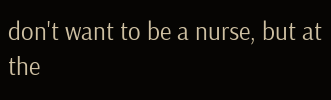don't want to be a nurse, but at the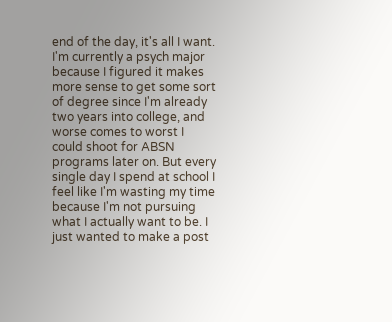end of the day, it's all I want. I'm currently a psych major because I figured it makes more sense to get some sort of degree since I'm already two years into college, and worse comes to worst I could shoot for ABSN programs later on. But every single day I spend at school I feel like I'm wasting my time because I'm not pursuing what I actually want to be. I just wanted to make a post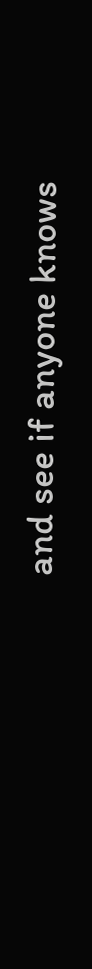and see if anyone knows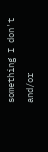something I don't and/or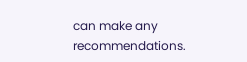can make any recommendations.